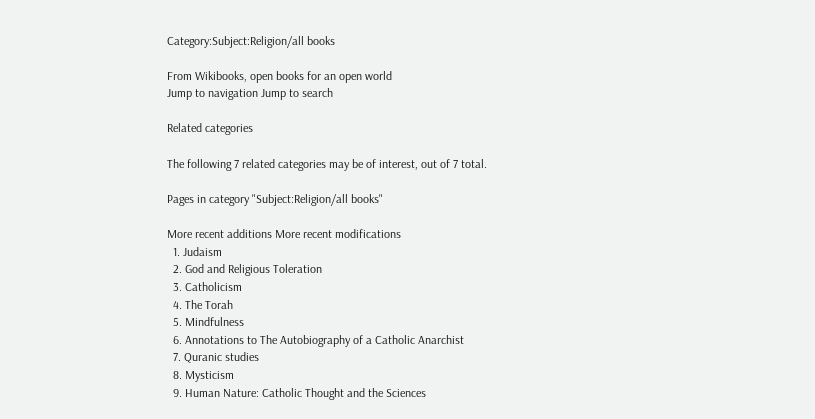Category:Subject:Religion/all books

From Wikibooks, open books for an open world
Jump to navigation Jump to search

Related categories

The following 7 related categories may be of interest, out of 7 total.

Pages in category "Subject:Religion/all books"

More recent additions More recent modifications
  1. Judaism
  2. God and Religious Toleration
  3. Catholicism
  4. The Torah
  5. Mindfulness
  6. Annotations to The Autobiography of a Catholic Anarchist
  7. Quranic studies
  8. Mysticism
  9. Human Nature: Catholic Thought and the Sciences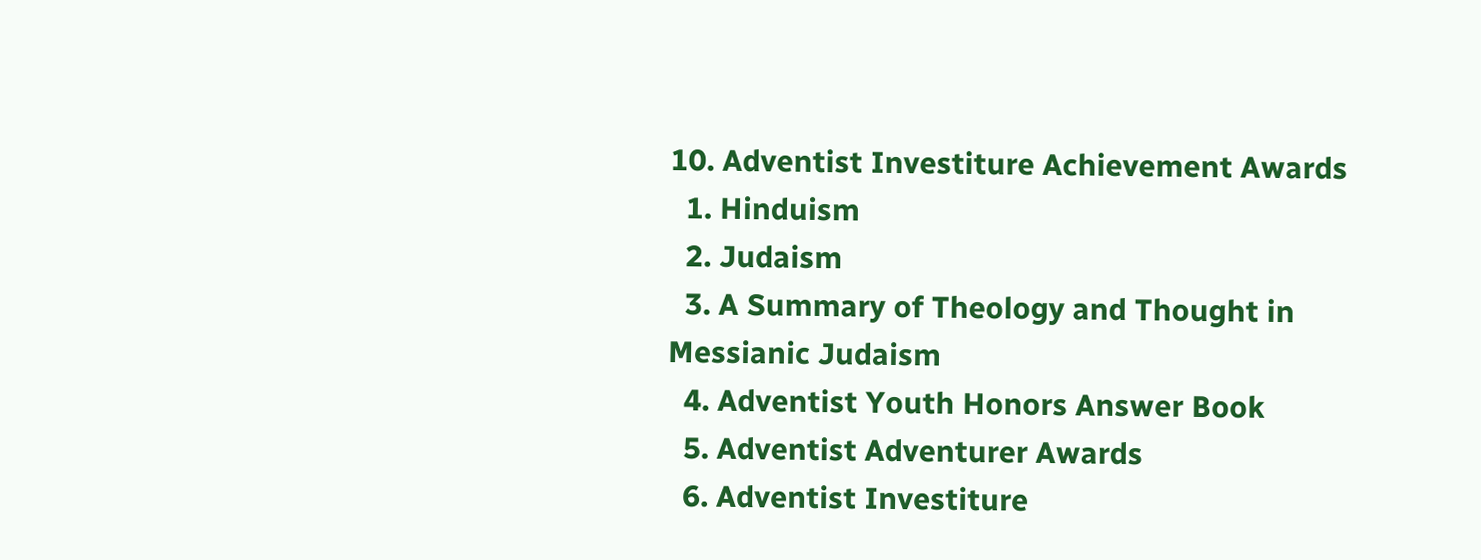10. Adventist Investiture Achievement Awards
  1. Hinduism
  2. Judaism
  3. A Summary of Theology and Thought in Messianic Judaism
  4. Adventist Youth Honors Answer Book
  5. Adventist Adventurer Awards
  6. Adventist Investiture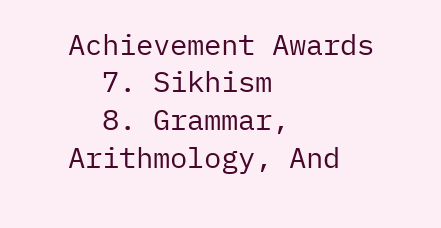Achievement Awards
  7. Sikhism
  8. Grammar, Arithmology, And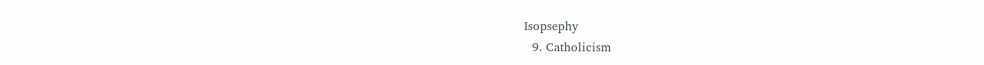Isopsephy
  9. Catholicism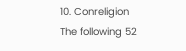10. Conreligion
The following 52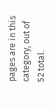pages are in this category, out of 52 total.